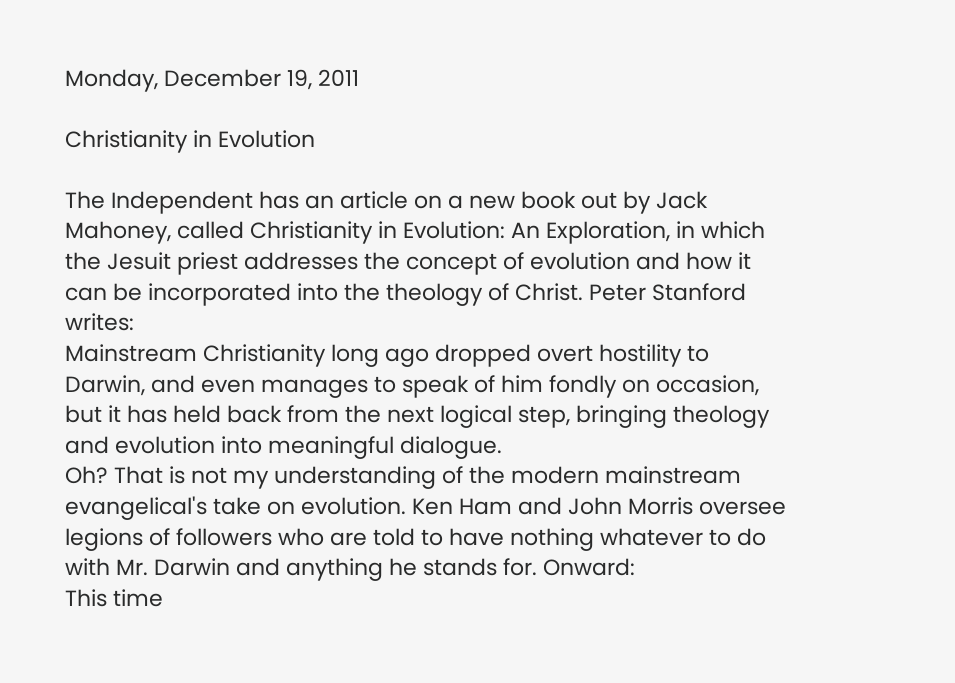Monday, December 19, 2011

Christianity in Evolution

The Independent has an article on a new book out by Jack Mahoney, called Christianity in Evolution: An Exploration, in which the Jesuit priest addresses the concept of evolution and how it can be incorporated into the theology of Christ. Peter Stanford writes:
Mainstream Christianity long ago dropped overt hostility to Darwin, and even manages to speak of him fondly on occasion, but it has held back from the next logical step, bringing theology and evolution into meaningful dialogue.
Oh? That is not my understanding of the modern mainstream evangelical's take on evolution. Ken Ham and John Morris oversee legions of followers who are told to have nothing whatever to do with Mr. Darwin and anything he stands for. Onward:
This time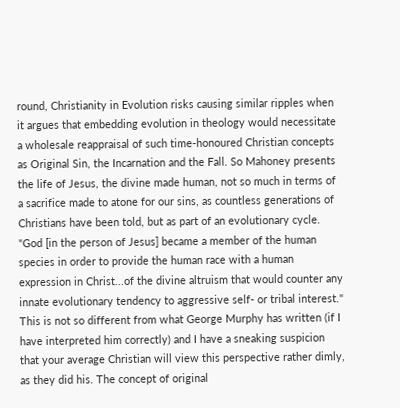round, Christianity in Evolution risks causing similar ripples when it argues that embedding evolution in theology would necessitate a wholesale reappraisal of such time-honoured Christian concepts as Original Sin, the Incarnation and the Fall. So Mahoney presents the life of Jesus, the divine made human, not so much in terms of a sacrifice made to atone for our sins, as countless generations of Christians have been told, but as part of an evolutionary cycle. "God [in the person of Jesus] became a member of the human species in order to provide the human race with a human expression in Christ...of the divine altruism that would counter any innate evolutionary tendency to aggressive self- or tribal interest."
This is not so different from what George Murphy has written (if I have interpreted him correctly) and I have a sneaking suspicion that your average Christian will view this perspective rather dimly, as they did his. The concept of original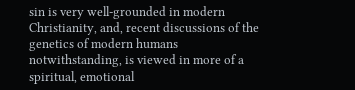sin is very well-grounded in modern Christianity, and, recent discussions of the genetics of modern humans notwithstanding, is viewed in more of a spiritual, emotional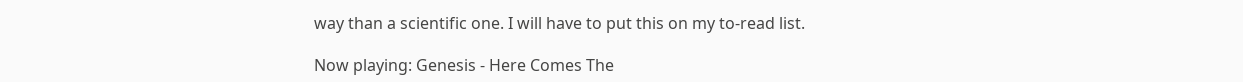way than a scientific one. I will have to put this on my to-read list.

Now playing: Genesis - Here Comes The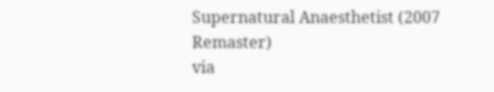Supernatural Anaesthetist (2007 Remaster)
via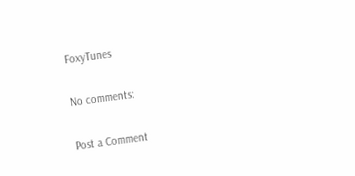FoxyTunes

No comments:

Post a Comment